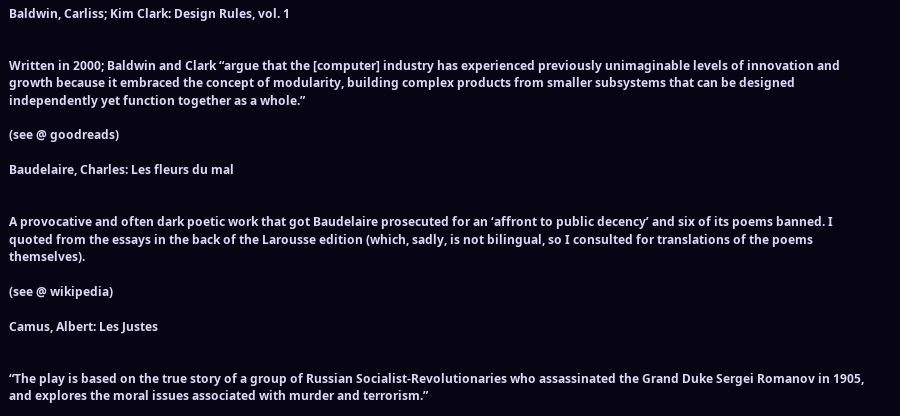Baldwin, Carliss; Kim Clark: Design Rules, vol. 1


Written in 2000; Baldwin and Clark “argue that the [computer] industry has experienced previously unimaginable levels of innovation and growth because it embraced the concept of modularity, building complex products from smaller subsystems that can be designed independently yet function together as a whole.”

(see @ goodreads)

Baudelaire, Charles: Les fleurs du mal


A provocative and often dark poetic work that got Baudelaire prosecuted for an ‘affront to public decency’ and six of its poems banned. I quoted from the essays in the back of the Larousse edition (which, sadly, is not bilingual, so I consulted for translations of the poems themselves).

(see @ wikipedia)

Camus, Albert: Les Justes


“The play is based on the true story of a group of Russian Socialist-Revolutionaries who assassinated the Grand Duke Sergei Romanov in 1905, and explores the moral issues associated with murder and terrorism.”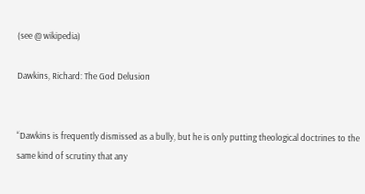(see @ wikipedia)

Dawkins, Richard: The God Delusion


“Dawkins is frequently dismissed as a bully, but he is only putting theological doctrines to the same kind of scrutiny that any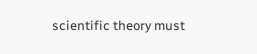scientific theory must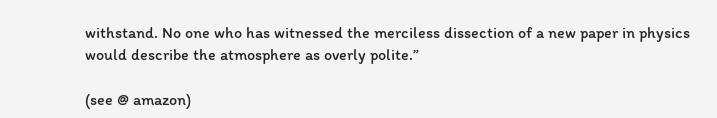withstand. No one who has witnessed the merciless dissection of a new paper in physics would describe the atmosphere as overly polite.”

(see @ amazon)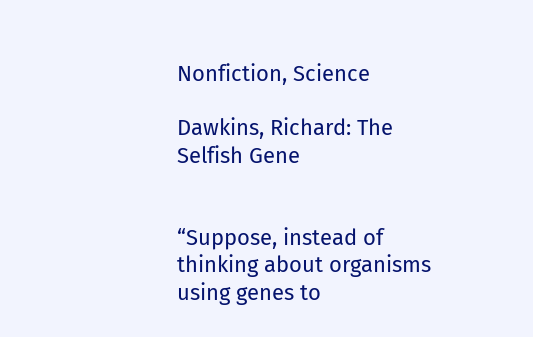Nonfiction, Science

Dawkins, Richard: The Selfish Gene


“Suppose, instead of thinking about organisms using genes to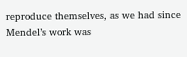reproduce themselves, as we had since Mendel’s work was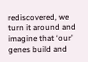rediscovered, we turn it around and imagine that ‘our’ genes build and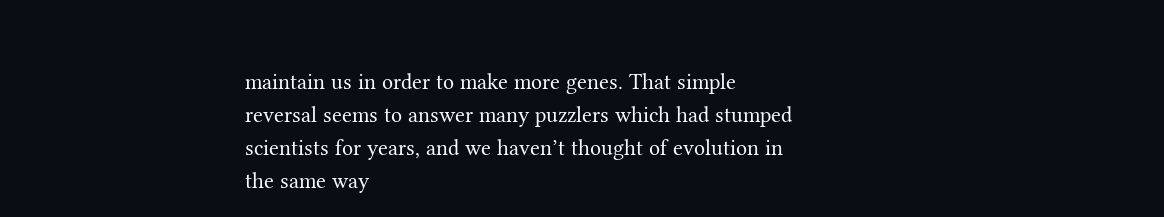maintain us in order to make more genes. That simple reversal seems to answer many puzzlers which had stumped scientists for years, and we haven’t thought of evolution in the same way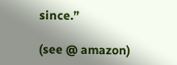since.”

(see @ amazon)